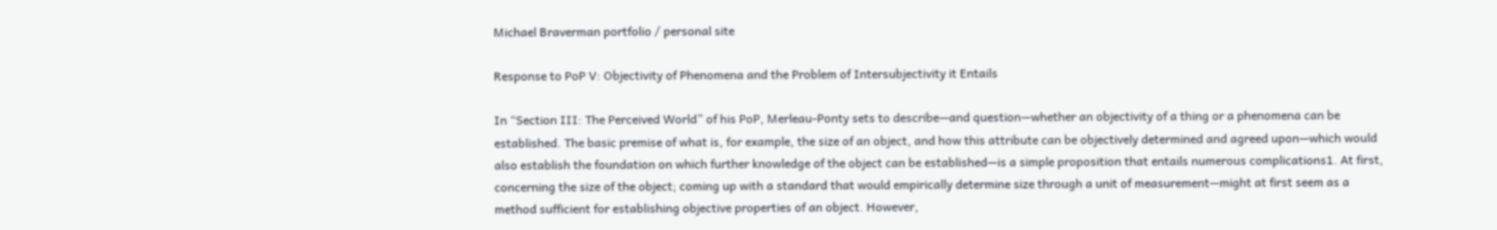Michael Braverman portfolio / personal site

Response to PoP V: Objectivity of Phenomena and the Problem of Intersubjectivity it Entails

In “Section III: The Perceived World” of his PoP, Merleau-Ponty sets to describe—and question—whether an objectivity of a thing or a phenomena can be established. The basic premise of what is, for example, the size of an object, and how this attribute can be objectively determined and agreed upon—which would also establish the foundation on which further knowledge of the object can be established—is a simple proposition that entails numerous complications1. At first, concerning the size of the object; coming up with a standard that would empirically determine size through a unit of measurement—might at first seem as a method sufficient for establishing objective properties of an object. However,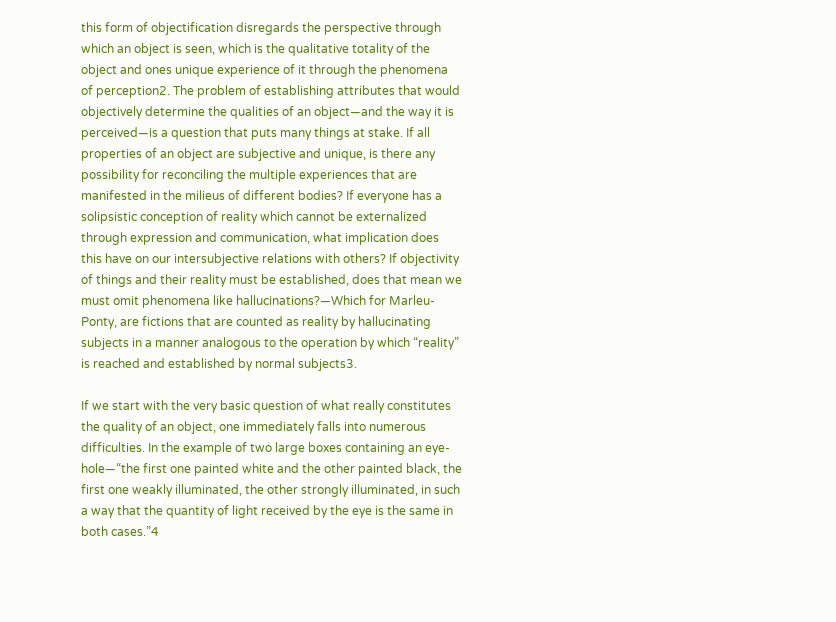this form of objectification disregards the perspective through which an object is seen, which is the qualitative totality of the object and ones unique experience of it through the phenomena of perception2. The problem of establishing attributes that would objectively determine the qualities of an object—and the way it is perceived—is a question that puts many things at stake. If all properties of an object are subjective and unique, is there any possibility for reconciling the multiple experiences that are manifested in the milieus of different bodies? If everyone has a solipsistic conception of reality which cannot be externalized through expression and communication, what implication does this have on our intersubjective relations with others? If objectivity of things and their reality must be established, does that mean we must omit phenomena like hallucinations?—Which for Marleu-Ponty, are fictions that are counted as reality by hallucinating subjects in a manner analogous to the operation by which “reality” is reached and established by normal subjects3.

If we start with the very basic question of what really constitutes the quality of an object, one immediately falls into numerous difficulties. In the example of two large boxes containing an eye-hole—“the first one painted white and the other painted black, the first one weakly illuminated, the other strongly illuminated, in such a way that the quantity of light received by the eye is the same in both cases.”4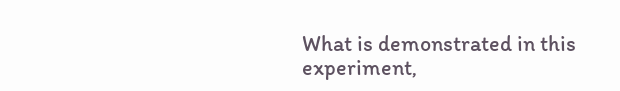What is demonstrated in this experiment,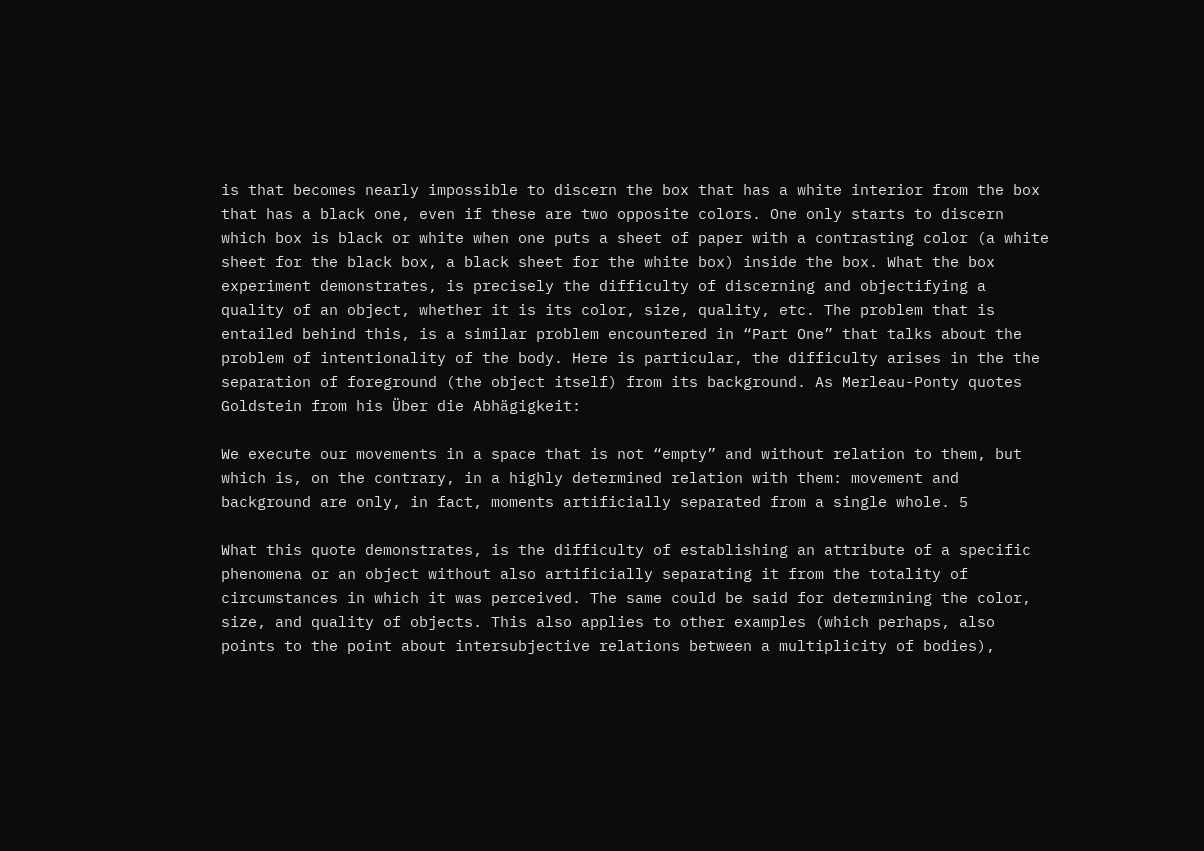is that becomes nearly impossible to discern the box that has a white interior from the box that has a black one, even if these are two opposite colors. One only starts to discern which box is black or white when one puts a sheet of paper with a contrasting color (a white sheet for the black box, a black sheet for the white box) inside the box. What the box experiment demonstrates, is precisely the difficulty of discerning and objectifying a quality of an object, whether it is its color, size, quality, etc. The problem that is entailed behind this, is a similar problem encountered in “Part One” that talks about the problem of intentionality of the body. Here is particular, the difficulty arises in the the separation of foreground (the object itself) from its background. As Merleau-Ponty quotes Goldstein from his Über die Abhägigkeit:

We execute our movements in a space that is not “empty” and without relation to them, but which is, on the contrary, in a highly determined relation with them: movement and background are only, in fact, moments artificially separated from a single whole. 5

What this quote demonstrates, is the difficulty of establishing an attribute of a specific phenomena or an object without also artificially separating it from the totality of circumstances in which it was perceived. The same could be said for determining the color, size, and quality of objects. This also applies to other examples (which perhaps, also points to the point about intersubjective relations between a multiplicity of bodies),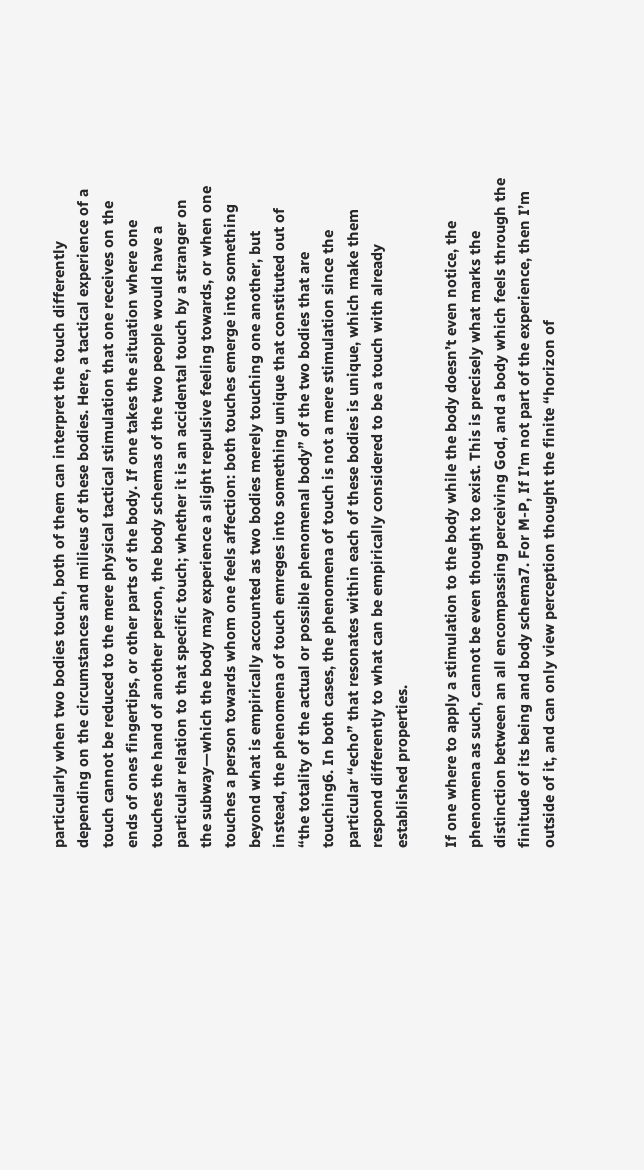particularly when two bodies touch, both of them can interpret the touch differently depending on the circumstances and milieus of these bodies. Here, a tactical experience of a touch cannot be reduced to the mere physical tactical stimulation that one receives on the ends of ones fingertips, or other parts of the body. If one takes the situation where one touches the hand of another person, the body schemas of the two people would have a particular relation to that specific touch; whether it is an accidental touch by a stranger on the subway—which the body may experience a slight repulsive feeling towards, or when one touches a person towards whom one feels affection: both touches emerge into something beyond what is empirically accounted as two bodies merely touching one another, but instead, the phenomena of touch emreges into something unique that constituted out of “the totality of the actual or possible phenomenal body” of the two bodies that are touching6. In both cases, the phenomena of touch is not a mere stimulation since the particular “echo” that resonates within each of these bodies is unique, which make them respond differently to what can be empirically considered to be a touch with already established properties.

If one where to apply a stimulation to the body while the body doesn’t even notice, the phenomena as such, cannot be even thought to exist. This is precisely what marks the distinction between an all encompassing perceiving God, and a body which feels through the finitude of its being and body schema7. For M-P, If I’m not part of the experience, then I’m outside of it, and can only view perception thought the finite “horizon of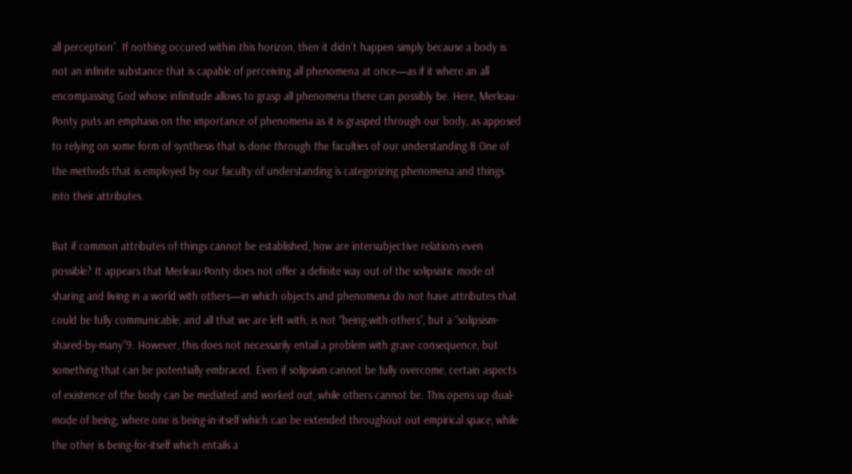all perception”. If nothing occured within this horizon, then it didn’t happen simply because a body is not an infinite substance that is capable of perceiving all phenomena at once—as if it where an all encompassing God whose infinitude allows to grasp all phenomena there can possibly be. Here, Merleau-Ponty puts an emphasis on the importance of phenomena as it is grasped through our body, as apposed to relying on some form of synthesis that is done through the faculties of our understanding.8 One of the methods that is employed by our faculty of understanding is categorizing phenomena and things into their attributes.

But if common attributes of things cannot be established, how are intersubjective relations even possible? It appears that Merleau-Ponty does not offer a definite way out of the solipsistic mode of sharing and living in a world with others—in which objects and phenomena do not have attributes that could be fully communicable, and all that we are left with, is not “being-with-others”, but a “solipsism-shared-by-many”9. However, this does not necessarily entail a problem with grave consequence, but something that can be potentially embraced. Even if solipsism cannot be fully overcome, certain aspects of existence of the body can be mediated and worked out, while others cannot be. This opens up dual-mode of being; where one is being-in-itself which can be extended throughout out empirical space, while the other is being-for-itself which entails a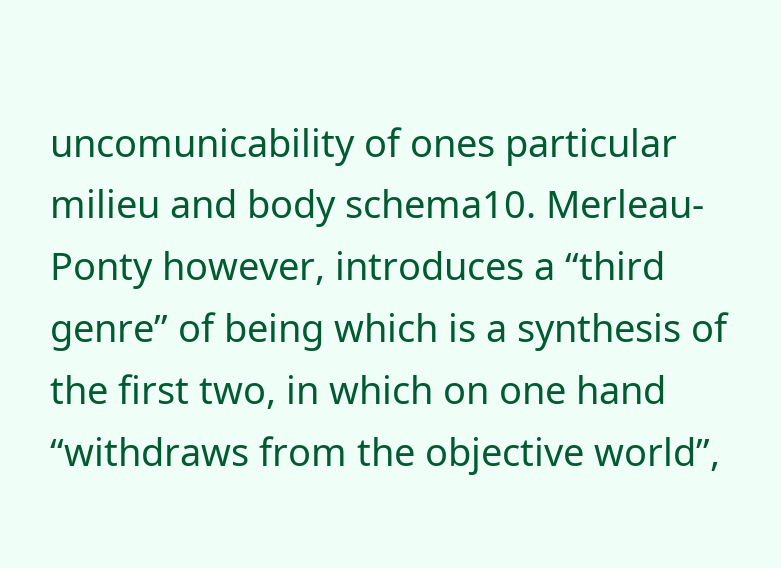uncomunicability of ones particular milieu and body schema10. Merleau-Ponty however, introduces a “third genre” of being which is a synthesis of the first two, in which on one hand “withdraws from the objective world”,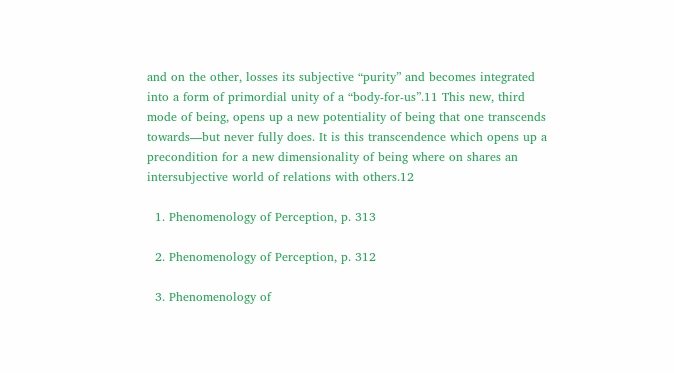and on the other, losses its subjective “purity” and becomes integrated into a form of primordial unity of a “body-for-us”.11 This new, third mode of being, opens up a new potentiality of being that one transcends towards—but never fully does. It is this transcendence which opens up a precondition for a new dimensionality of being where on shares an intersubjective world of relations with others.12

  1. Phenomenology of Perception, p. 313

  2. Phenomenology of Perception, p. 312

  3. Phenomenology of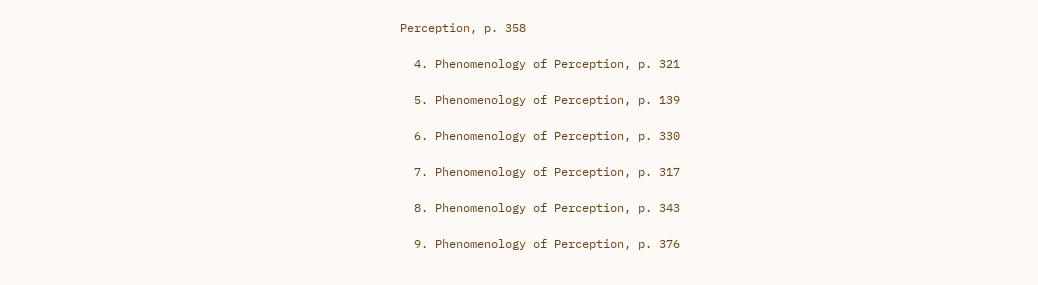Perception, p. 358

  4. Phenomenology of Perception, p. 321

  5. Phenomenology of Perception, p. 139

  6. Phenomenology of Perception, p. 330

  7. Phenomenology of Perception, p. 317

  8. Phenomenology of Perception, p. 343

  9. Phenomenology of Perception, p. 376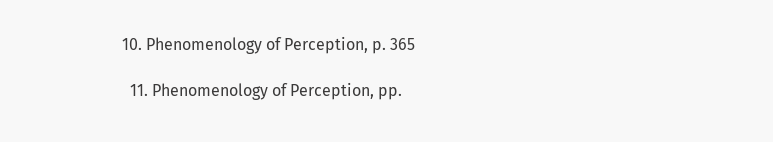10. Phenomenology of Perception, p. 365

  11. Phenomenology of Perception, pp.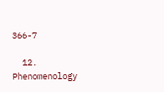366-7

  12. Phenomenology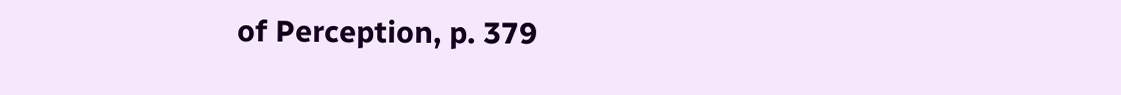of Perception, p. 379